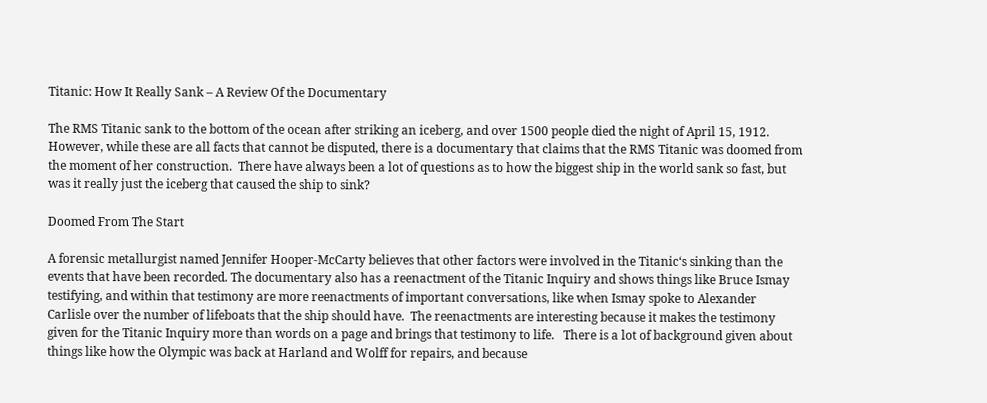Titanic: How It Really Sank – A Review Of the Documentary

The RMS Titanic sank to the bottom of the ocean after striking an iceberg, and over 1500 people died the night of April 15, 1912. However, while these are all facts that cannot be disputed, there is a documentary that claims that the RMS Titanic was doomed from the moment of her construction.  There have always been a lot of questions as to how the biggest ship in the world sank so fast, but was it really just the iceberg that caused the ship to sink?

Doomed From The Start

A forensic metallurgist named Jennifer Hooper-McCarty believes that other factors were involved in the Titanic‘s sinking than the events that have been recorded. The documentary also has a reenactment of the Titanic Inquiry and shows things like Bruce Ismay testifying, and within that testimony are more reenactments of important conversations, like when Ismay spoke to Alexander Carlisle over the number of lifeboats that the ship should have.  The reenactments are interesting because it makes the testimony given for the Titanic Inquiry more than words on a page and brings that testimony to life.   There is a lot of background given about things like how the Olympic was back at Harland and Wolff for repairs, and because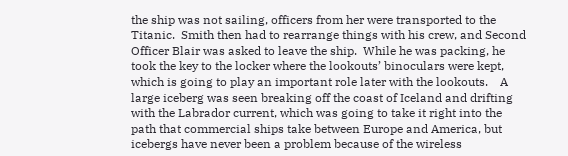the ship was not sailing, officers from her were transported to the Titanic.  Smith then had to rearrange things with his crew, and Second Officer Blair was asked to leave the ship.  While he was packing, he took the key to the locker where the lookouts’ binoculars were kept, which is going to play an important role later with the lookouts.    A large iceberg was seen breaking off the coast of Iceland and drifting with the Labrador current, which was going to take it right into the path that commercial ships take between Europe and America, but icebergs have never been a problem because of the wireless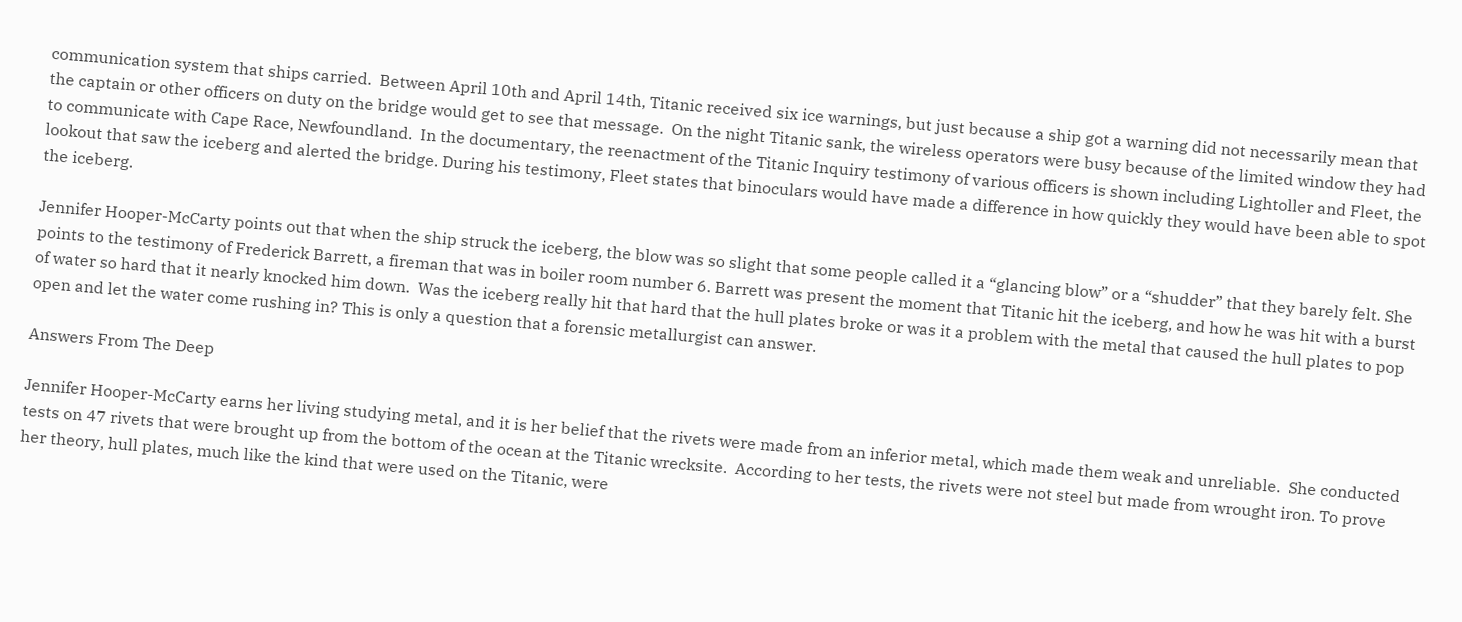communication system that ships carried.  Between April 10th and April 14th, Titanic received six ice warnings, but just because a ship got a warning did not necessarily mean that the captain or other officers on duty on the bridge would get to see that message.  On the night Titanic sank, the wireless operators were busy because of the limited window they had to communicate with Cape Race, Newfoundland.  In the documentary, the reenactment of the Titanic Inquiry testimony of various officers is shown including Lightoller and Fleet, the lookout that saw the iceberg and alerted the bridge. During his testimony, Fleet states that binoculars would have made a difference in how quickly they would have been able to spot the iceberg.

Jennifer Hooper-McCarty points out that when the ship struck the iceberg, the blow was so slight that some people called it a “glancing blow” or a “shudder” that they barely felt. She points to the testimony of Frederick Barrett, a fireman that was in boiler room number 6. Barrett was present the moment that Titanic hit the iceberg, and how he was hit with a burst of water so hard that it nearly knocked him down.  Was the iceberg really hit that hard that the hull plates broke or was it a problem with the metal that caused the hull plates to pop open and let the water come rushing in? This is only a question that a forensic metallurgist can answer.

Answers From The Deep

Jennifer Hooper-McCarty earns her living studying metal, and it is her belief that the rivets were made from an inferior metal, which made them weak and unreliable.  She conducted tests on 47 rivets that were brought up from the bottom of the ocean at the Titanic wrecksite.  According to her tests, the rivets were not steel but made from wrought iron. To prove her theory, hull plates, much like the kind that were used on the Titanic, were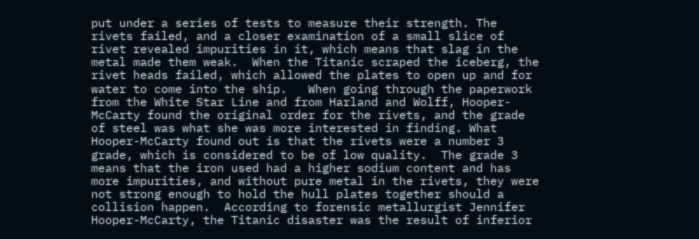put under a series of tests to measure their strength. The rivets failed, and a closer examination of a small slice of rivet revealed impurities in it, which means that slag in the metal made them weak.  When the Titanic scraped the iceberg, the rivet heads failed, which allowed the plates to open up and for water to come into the ship.   When going through the paperwork from the White Star Line and from Harland and Wolff, Hooper-McCarty found the original order for the rivets, and the grade of steel was what she was more interested in finding. What Hooper-McCarty found out is that the rivets were a number 3 grade, which is considered to be of low quality.  The grade 3 means that the iron used had a higher sodium content and has more impurities, and without pure metal in the rivets, they were not strong enough to hold the hull plates together should a collision happen.  According to forensic metallurgist Jennifer Hooper-McCarty, the Titanic disaster was the result of inferior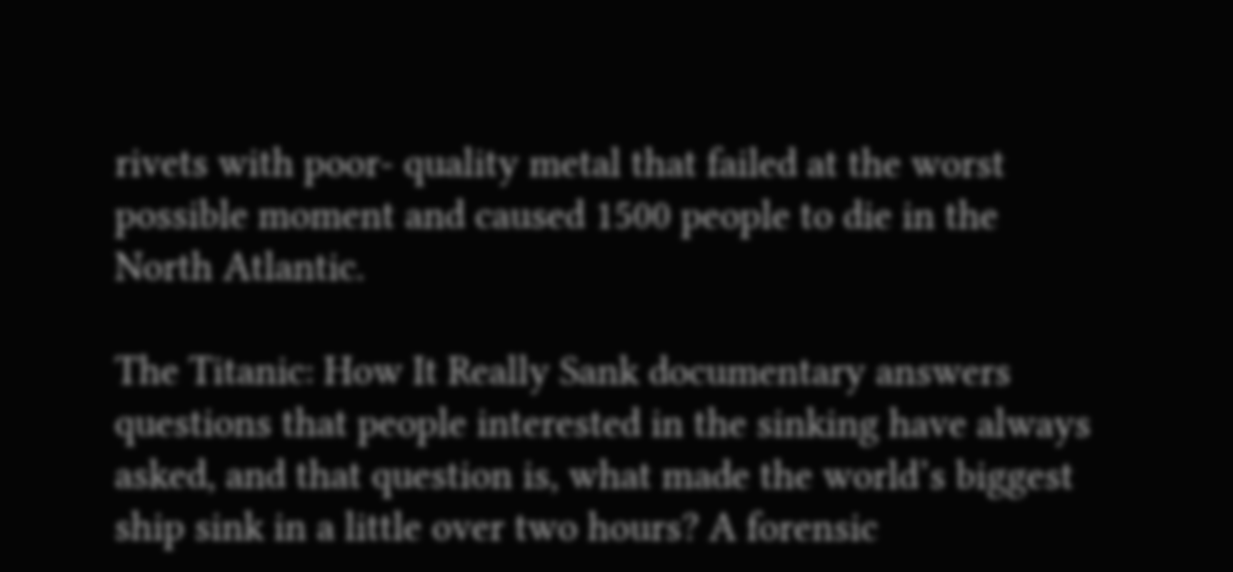rivets with poor- quality metal that failed at the worst possible moment and caused 1500 people to die in the North Atlantic.

The Titanic: How It Really Sank documentary answers questions that people interested in the sinking have always asked, and that question is, what made the world’s biggest ship sink in a little over two hours? A forensic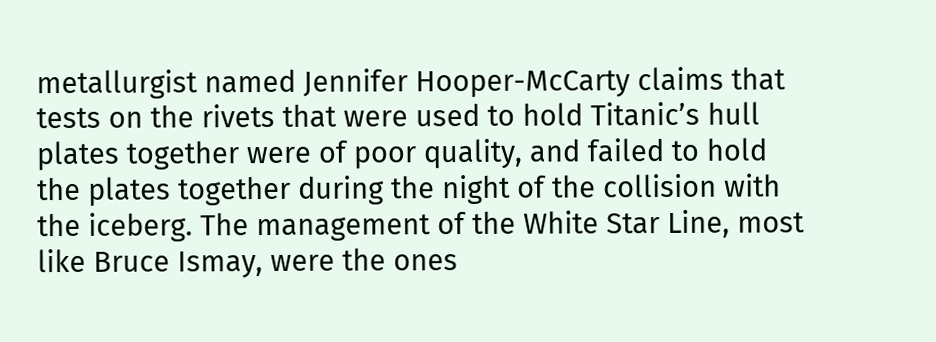metallurgist named Jennifer Hooper-McCarty claims that tests on the rivets that were used to hold Titanic’s hull plates together were of poor quality, and failed to hold the plates together during the night of the collision with the iceberg. The management of the White Star Line, most like Bruce Ismay, were the ones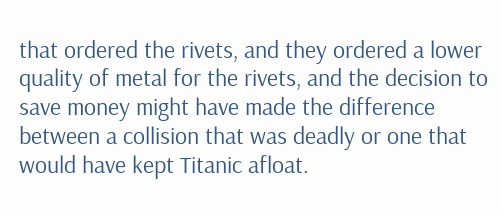that ordered the rivets, and they ordered a lower quality of metal for the rivets, and the decision to save money might have made the difference between a collision that was deadly or one that would have kept Titanic afloat.